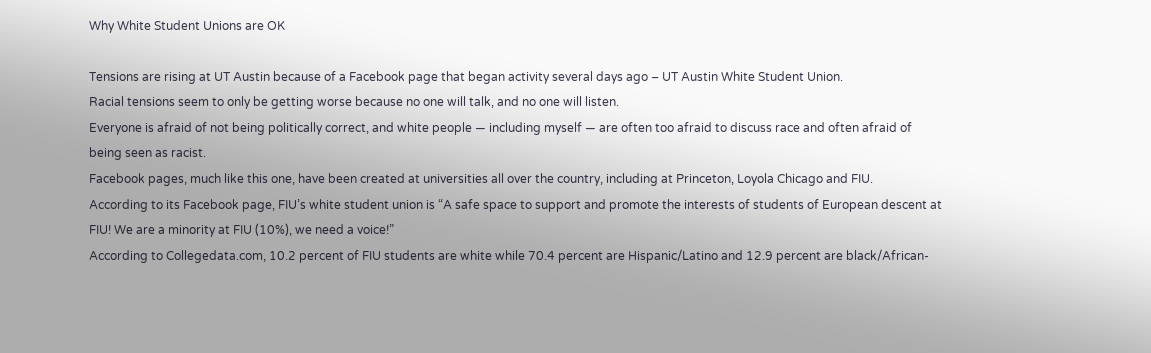Why White Student Unions are OK

Tensions are rising at UT Austin because of a Facebook page that began activity several days ago – UT Austin White Student Union.
Racial tensions seem to only be getting worse because no one will talk, and no one will listen.
Everyone is afraid of not being politically correct, and white people — including myself — are often too afraid to discuss race and often afraid of being seen as racist.
Facebook pages, much like this one, have been created at universities all over the country, including at Princeton, Loyola Chicago and FIU.
According to its Facebook page, FIU’s white student union is “A safe space to support and promote the interests of students of European descent at FIU! We are a minority at FIU (10%), we need a voice!”
According to Collegedata.com, 10.2 percent of FIU students are white while 70.4 percent are Hispanic/Latino and 12.9 percent are black/African-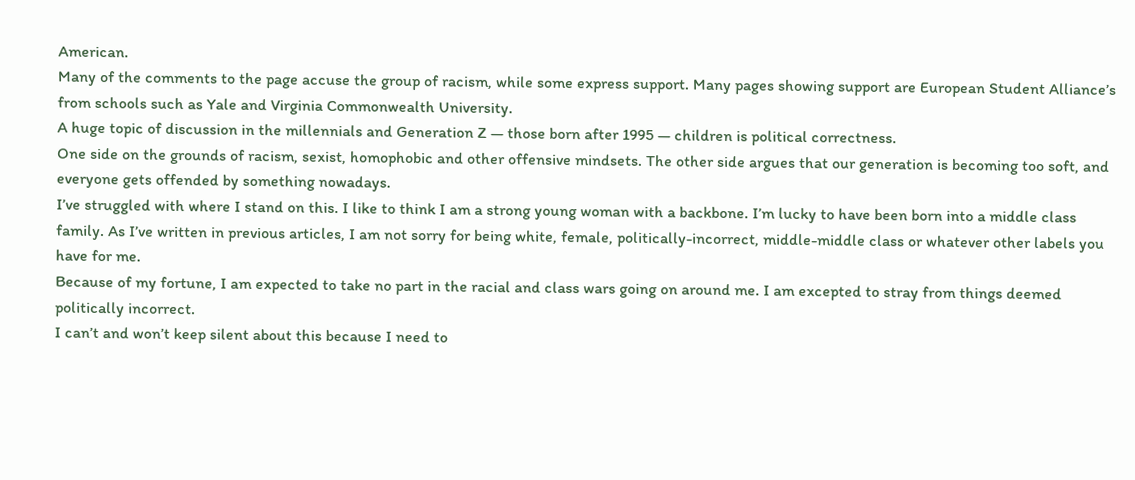American.
Many of the comments to the page accuse the group of racism, while some express support. Many pages showing support are European Student Alliance’s from schools such as Yale and Virginia Commonwealth University.
A huge topic of discussion in the millennials and Generation Z — those born after 1995 — children is political correctness.
One side on the grounds of racism, sexist, homophobic and other offensive mindsets. The other side argues that our generation is becoming too soft, and everyone gets offended by something nowadays.
I’ve struggled with where I stand on this. I like to think I am a strong young woman with a backbone. I’m lucky to have been born into a middle class family. As I’ve written in previous articles, I am not sorry for being white, female, politically-incorrect, middle-middle class or whatever other labels you have for me.
Because of my fortune, I am expected to take no part in the racial and class wars going on around me. I am excepted to stray from things deemed politically incorrect.
I can’t and won’t keep silent about this because I need to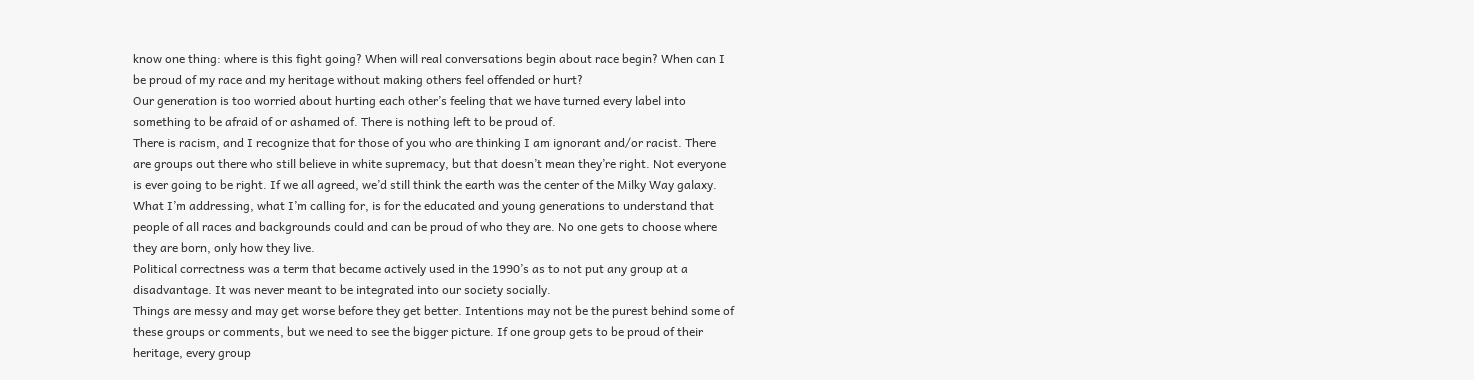know one thing: where is this fight going? When will real conversations begin about race begin? When can I be proud of my race and my heritage without making others feel offended or hurt?
Our generation is too worried about hurting each other’s feeling that we have turned every label into something to be afraid of or ashamed of. There is nothing left to be proud of.
There is racism, and I recognize that for those of you who are thinking I am ignorant and/or racist. There are groups out there who still believe in white supremacy, but that doesn’t mean they’re right. Not everyone is ever going to be right. If we all agreed, we’d still think the earth was the center of the Milky Way galaxy.
What I’m addressing, what I’m calling for, is for the educated and young generations to understand that people of all races and backgrounds could and can be proud of who they are. No one gets to choose where they are born, only how they live.
Political correctness was a term that became actively used in the 1990’s as to not put any group at a disadvantage. It was never meant to be integrated into our society socially.
Things are messy and may get worse before they get better. Intentions may not be the purest behind some of these groups or comments, but we need to see the bigger picture. If one group gets to be proud of their heritage, every group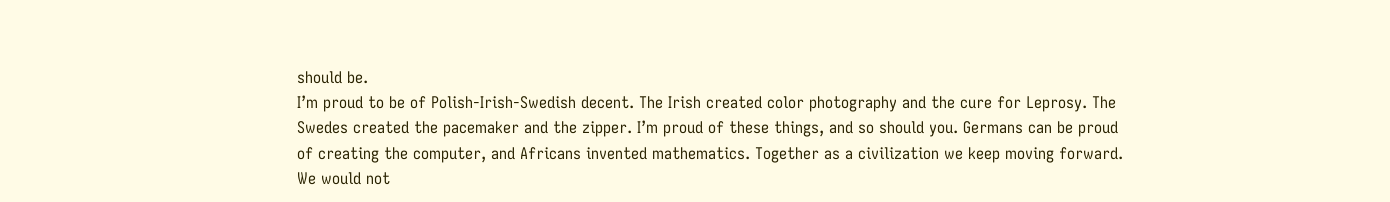should be.
I’m proud to be of Polish-Irish-Swedish decent. The Irish created color photography and the cure for Leprosy. The Swedes created the pacemaker and the zipper. I’m proud of these things, and so should you. Germans can be proud of creating the computer, and Africans invented mathematics. Together as a civilization we keep moving forward. We would not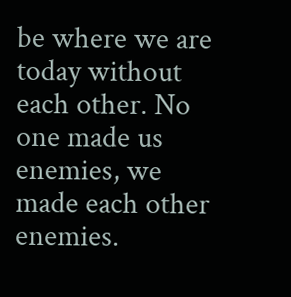be where we are today without each other. No one made us enemies, we made each other enemies.